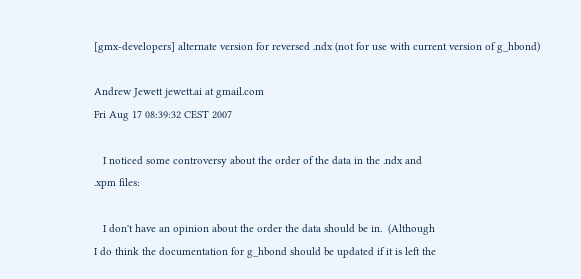[gmx-developers] alternate version for reversed .ndx (not for use with current version of g_hbond)

Andrew Jewett jewett.ai at gmail.com
Fri Aug 17 08:39:32 CEST 2007

   I noticed some controversy about the order of the data in the .ndx and
.xpm files:

   I don't have an opinion about the order the data should be in.  (Although
I do think the documentation for g_hbond should be updated if it is left the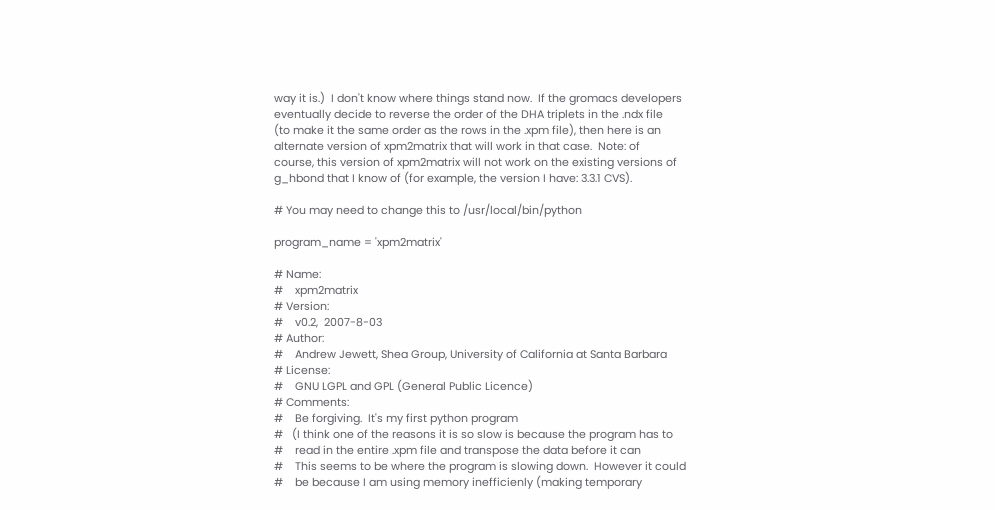way it is.)  I don't know where things stand now.  If the gromacs developers
eventually decide to reverse the order of the DHA triplets in the .ndx file
(to make it the same order as the rows in the .xpm file), then here is an
alternate version of xpm2matrix that will work in that case.  Note: of
course, this version of xpm2matrix will not work on the existing versions of
g_hbond that I know of (for example, the version I have: 3.3.1 CVS).

# You may need to change this to /usr/local/bin/python

program_name = 'xpm2matrix'

# Name:
#    xpm2matrix
# Version:
#    v0.2,  2007-8-03
# Author:
#    Andrew Jewett, Shea Group, University of California at Santa Barbara
# License:
#    GNU LGPL and GPL (General Public Licence)
# Comments:
#    Be forgiving.  It's my first python program
#   (I think one of the reasons it is so slow is because the program has to
#    read in the entire .xpm file and transpose the data before it can
#    This seems to be where the program is slowing down.  However it could
#    be because I am using memory inefficienly (making temporary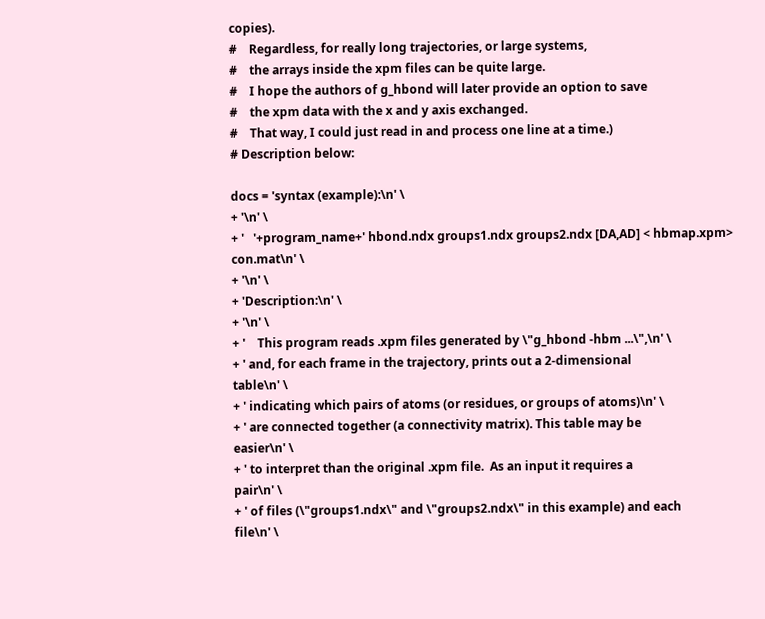copies).
#    Regardless, for really long trajectories, or large systems,
#    the arrays inside the xpm files can be quite large.
#    I hope the authors of g_hbond will later provide an option to save
#    the xpm data with the x and y axis exchanged.
#    That way, I could just read in and process one line at a time.)
# Description below:

docs = 'syntax (example):\n' \
+ '\n' \
+ '   '+program_name+' hbond.ndx groups1.ndx groups2.ndx [DA,AD] < hbmap.xpm>
con.mat\n' \
+ '\n' \
+ 'Description:\n' \
+ '\n' \
+ '    This program reads .xpm files generated by \"g_hbond -hbm ...\",\n' \
+ ' and, for each frame in the trajectory, prints out a 2-dimensional
table\n' \
+ ' indicating which pairs of atoms (or residues, or groups of atoms)\n' \
+ ' are connected together (a connectivity matrix). This table may be
easier\n' \
+ ' to interpret than the original .xpm file.  As an input it requires a
pair\n' \
+ ' of files (\"groups1.ndx\" and \"groups2.ndx\" in this example) and each
file\n' \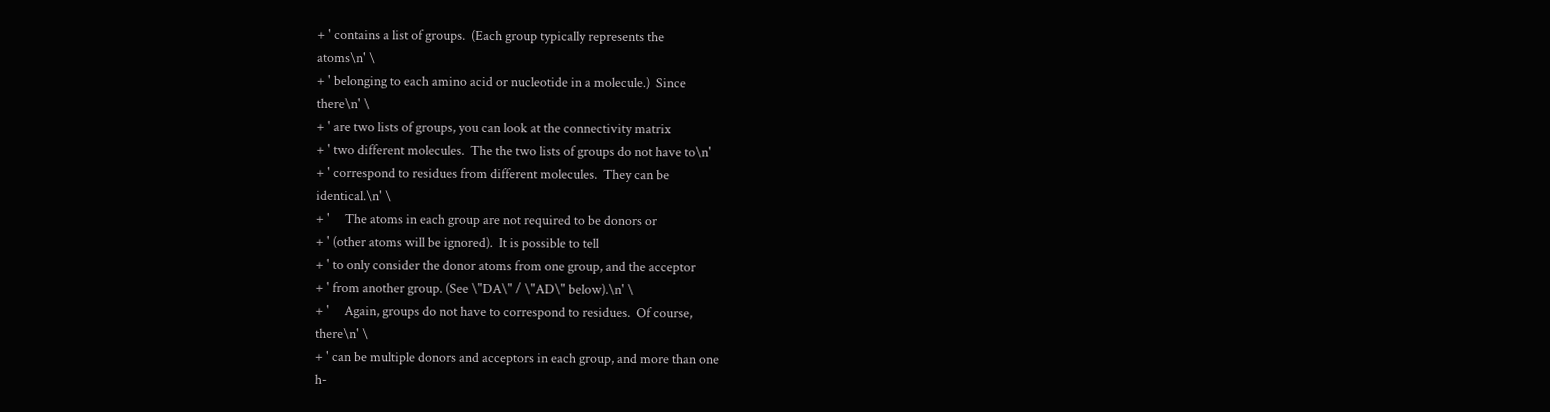+ ' contains a list of groups.  (Each group typically represents the
atoms\n' \
+ ' belonging to each amino acid or nucleotide in a molecule.)  Since
there\n' \
+ ' are two lists of groups, you can look at the connectivity matrix
+ ' two different molecules.  The the two lists of groups do not have to\n'
+ ' correspond to residues from different molecules.  They can be
identical.\n' \
+ '     The atoms in each group are not required to be donors or
+ ' (other atoms will be ignored).  It is possible to tell
+ ' to only consider the donor atoms from one group, and the acceptor
+ ' from another group. (See \"DA\" / \"AD\" below).\n' \
+ '     Again, groups do not have to correspond to residues.  Of course,
there\n' \
+ ' can be multiple donors and acceptors in each group, and more than one
h-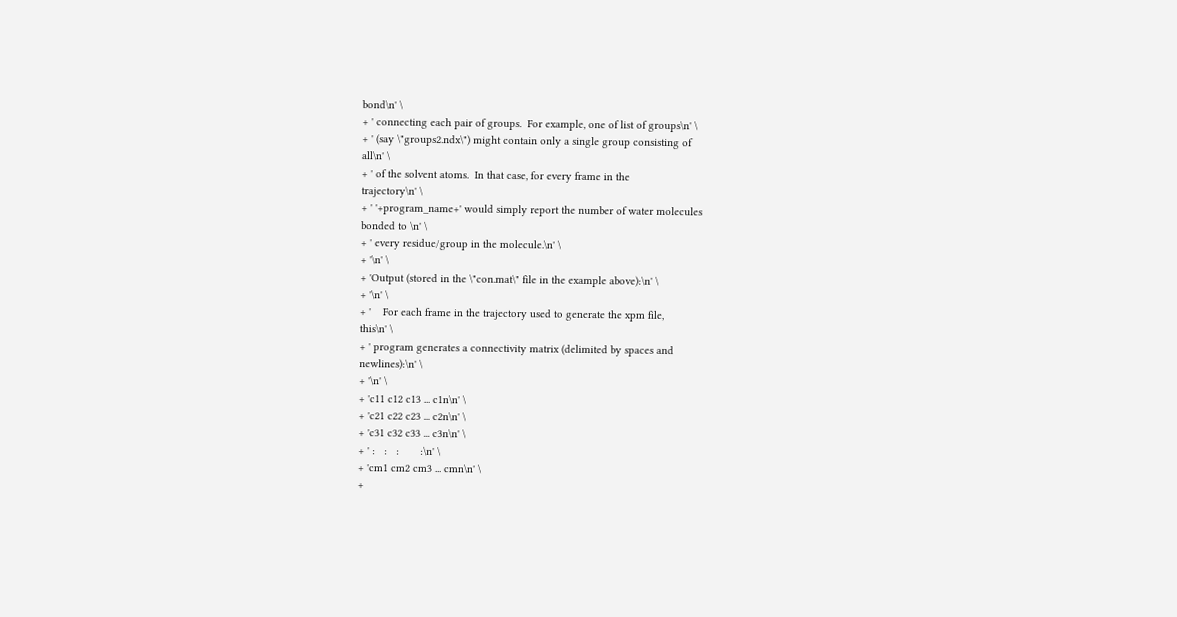bond\n' \
+ ' connecting each pair of groups.  For example, one of list of groups\n' \
+ ' (say \"groups2.ndx\") might contain only a single group consisting of
all\n' \
+ ' of the solvent atoms.  In that case, for every frame in the
trajectory\n' \
+ ' '+program_name+' would simply report the number of water molecules
bonded to \n' \
+ ' every residue/group in the molecule.\n' \
+ '\n' \
+ 'Output (stored in the \"con.mat\" file in the example above):\n' \
+ '\n' \
+ '    For each frame in the trajectory used to generate the xpm file,
this\n' \
+ ' program generates a connectivity matrix (delimited by spaces and
newlines):\n' \
+ '\n' \
+ 'c11 c12 c13 ... c1n\n' \
+ 'c21 c22 c23 ... c2n\n' \
+ 'c31 c32 c33 ... c3n\n' \
+ ' :   :   :       :\n' \
+ 'cm1 cm2 cm3 ... cmn\n' \
+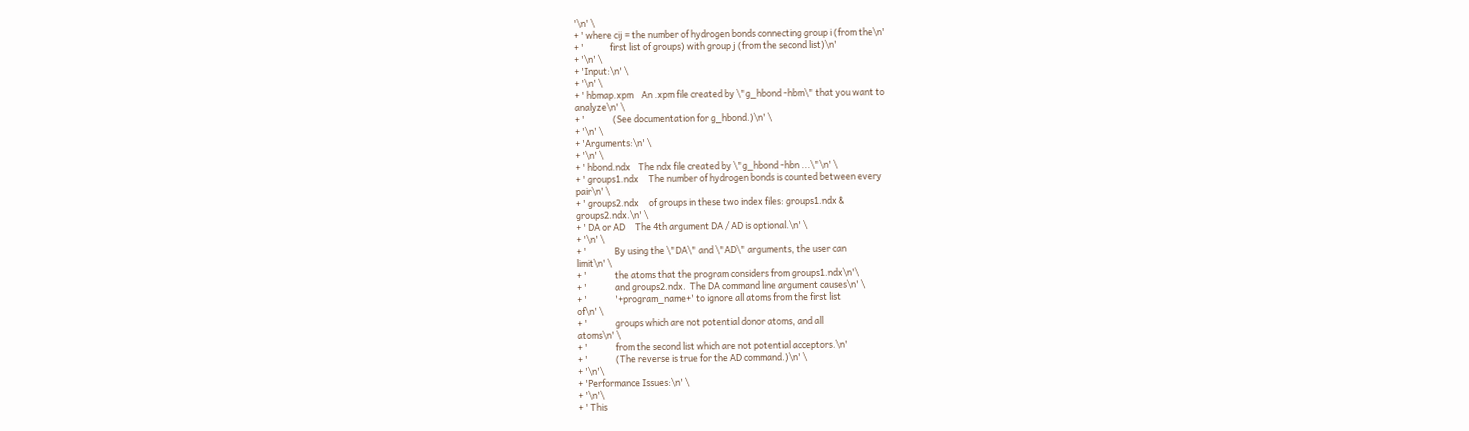'\n' \
+ ' where cij = the number of hydrogen bonds connecting group i (from the\n'
+ '             first list of groups) with group j (from the second list)\n'
+ '\n' \
+ 'Input:\n' \
+ '\n' \
+ ' hbmap.xpm    An .xpm file created by \"g_hbond -hbm\" that you want to
analyze\n' \
+ '              (See documentation for g_hbond.)\n' \
+ '\n' \
+ 'Arguments:\n' \
+ '\n' \
+ ' hbond.ndx    The ndx file created by \"g_hbond -hbn ...\"\n' \
+ ' groups1.ndx     The number of hydrogen bonds is counted between every
pair\n' \
+ ' groups2.ndx     of groups in these two index files: groups1.ndx &
groups2.ndx.\n' \
+ ' DA or AD     The 4th argument DA / AD is optional.\n' \
+ '\n' \
+ '              By using the \"DA\" and \"AD\" arguments, the user can
limit\n' \
+ '              the atoms that the program considers from groups1.ndx\n'\
+ '              and groups2.ndx.  The DA command line argument causes\n' \
+ '              '+program_name+' to ignore all atoms from the first list
of\n' \
+ '              groups which are not potential donor atoms, and all
atoms\n' \
+ '              from the second list which are not potential acceptors.\n'
+ '              (The reverse is true for the AD command.)\n' \
+ '\n'\
+ 'Performance Issues:\n' \
+ '\n'\
+ ' This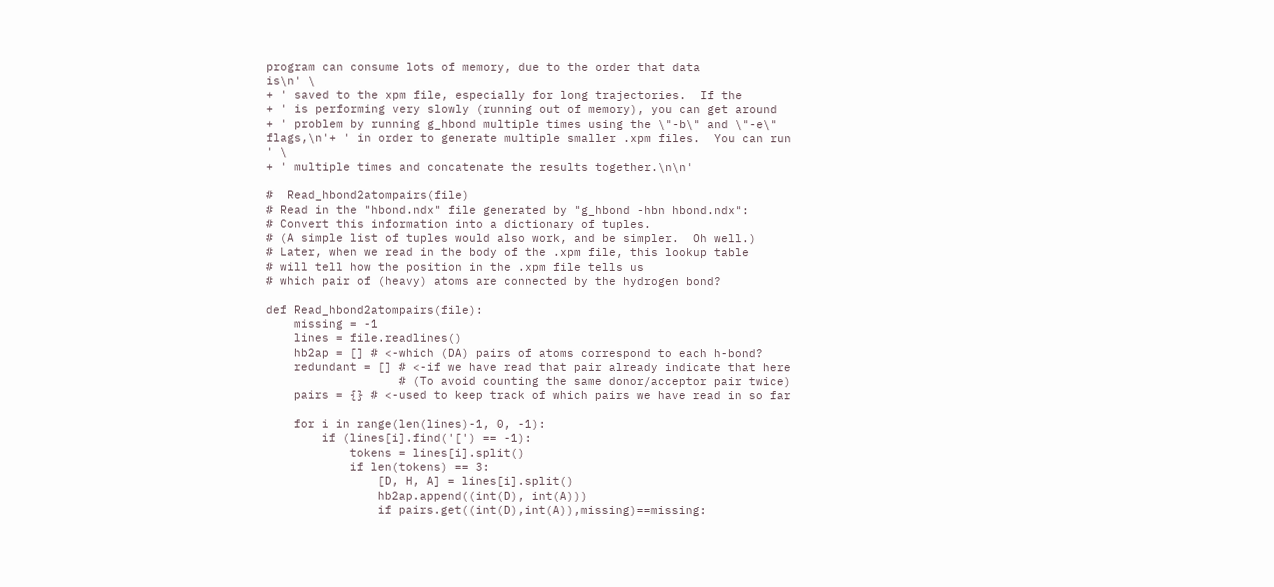program can consume lots of memory, due to the order that data
is\n' \
+ ' saved to the xpm file, especially for long trajectories.  If the
+ ' is performing very slowly (running out of memory), you can get around
+ ' problem by running g_hbond multiple times using the \"-b\" and \"-e\"
flags,\n'+ ' in order to generate multiple smaller .xpm files.  You can run
' \
+ ' multiple times and concatenate the results together.\n\n'

#  Read_hbond2atompairs(file)
# Read in the "hbond.ndx" file generated by "g_hbond -hbn hbond.ndx":
# Convert this information into a dictionary of tuples.
# (A simple list of tuples would also work, and be simpler.  Oh well.)
# Later, when we read in the body of the .xpm file, this lookup table
# will tell how the position in the .xpm file tells us
# which pair of (heavy) atoms are connected by the hydrogen bond?

def Read_hbond2atompairs(file):
    missing = -1
    lines = file.readlines()
    hb2ap = [] # <-which (DA) pairs of atoms correspond to each h-bond?
    redundant = [] # <-if we have read that pair already indicate that here
                   # (To avoid counting the same donor/acceptor pair twice)
    pairs = {} # <-used to keep track of which pairs we have read in so far

    for i in range(len(lines)-1, 0, -1):
        if (lines[i].find('[') == -1):
            tokens = lines[i].split()
            if len(tokens) == 3:
                [D, H, A] = lines[i].split()
                hb2ap.append((int(D), int(A)))
                if pairs.get((int(D),int(A)),missing)==missing: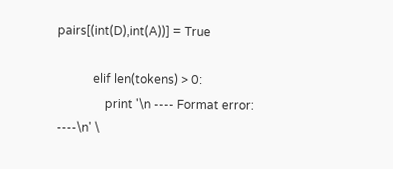pairs[(int(D),int(A))] = True

            elif len(tokens) > 0:
                print '\n ---- Format error: ----\n' \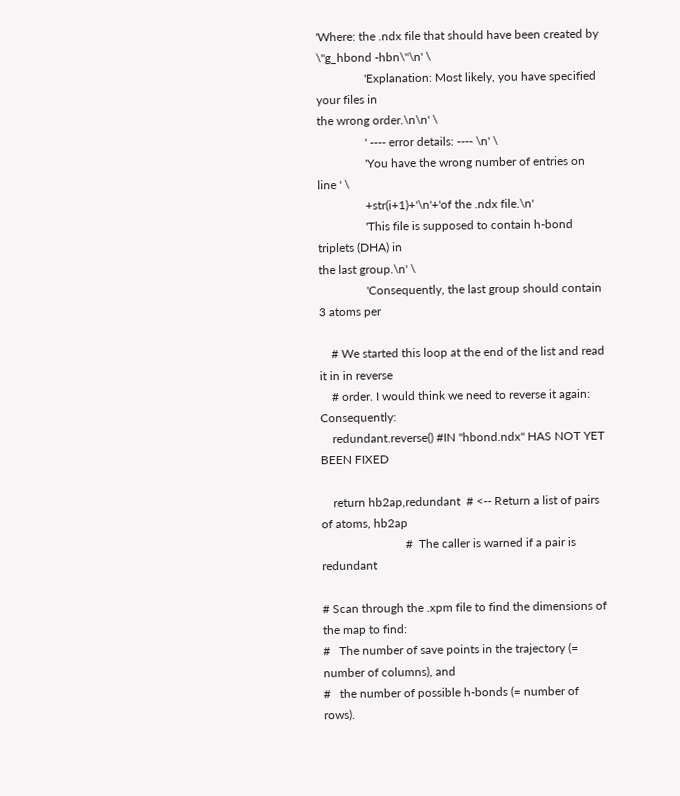'Where: the .ndx file that should have been created by
\"g_hbond -hbn\"\n' \
                'Explanation: Most likely, you have specified your files in
the wrong order.\n\n' \
                ' ---- error details: ---- \n' \
                'You have the wrong number of entries on line ' \
                +str(i+1)+'\n'+'of the .ndx file.\n'
                'This file is supposed to contain h-bond triplets (DHA) in
the last group.\n' \
                'Consequently, the last group should contain 3 atoms per

    # We started this loop at the end of the list and read it in in reverse
    # order. I would think we need to reverse it again:  Consequently:
    redundant.reverse() #IN "hbond.ndx" HAS NOT YET BEEN FIXED

    return hb2ap,redundant  # <-- Return a list of pairs of atoms, hb2ap
                            #  The caller is warned if a pair is redundant

# Scan through the .xpm file to find the dimensions of the map to find:
#   The number of save points in the trajectory (= number of columns), and
#   the number of possible h-bonds (= number of rows).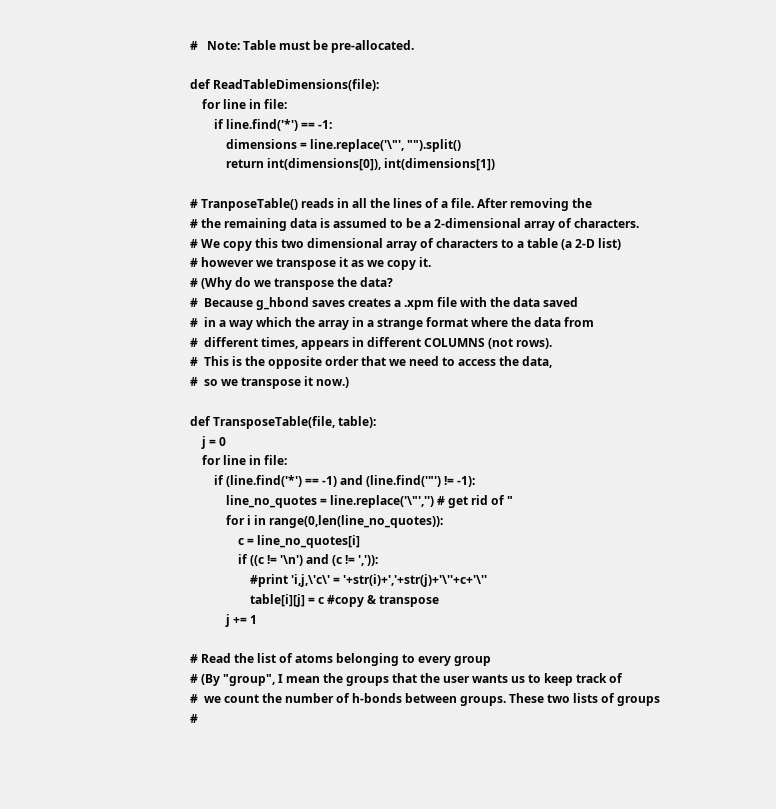#   Note: Table must be pre-allocated.

def ReadTableDimensions(file):
    for line in file:
        if line.find('*') == -1:
            dimensions = line.replace('\"', "").split()
            return int(dimensions[0]), int(dimensions[1])

# TranposeTable() reads in all the lines of a file. After removing the
# the remaining data is assumed to be a 2-dimensional array of characters.
# We copy this two dimensional array of characters to a table (a 2-D list)
# however we transpose it as we copy it.
# (Why do we transpose the data?
#  Because g_hbond saves creates a .xpm file with the data saved
#  in a way which the array in a strange format where the data from
#  different times, appears in different COLUMNS (not rows).
#  This is the opposite order that we need to access the data,
#  so we transpose it now.)

def TransposeTable(file, table):
    j = 0
    for line in file:
        if (line.find('*') == -1) and (line.find('"') != -1):
            line_no_quotes = line.replace('\"','') # get rid of "
            for i in range(0,len(line_no_quotes)):
                c = line_no_quotes[i]
                if ((c != '\n') and (c != ',')):
                    #print 'i,j,\'c\' = '+str(i)+','+str(j)+'\''+c+'\''
                    table[i][j] = c #copy & transpose
            j += 1

# Read the list of atoms belonging to every group
# (By "group", I mean the groups that the user wants us to keep track of
#  we count the number of h-bonds between groups. These two lists of groups
#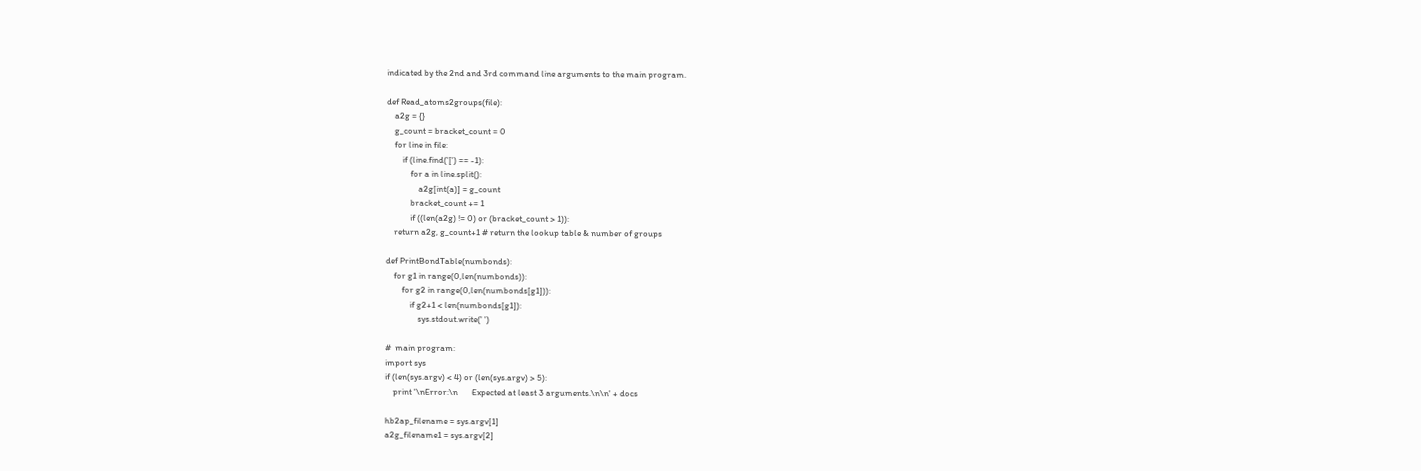indicated by the 2nd and 3rd command line arguments to the main program.

def Read_atoms2groups(file):
    a2g = {}
    g_count = bracket_count = 0
    for line in file:
        if (line.find('[') == -1):
            for a in line.split():
                a2g[int(a)] = g_count
            bracket_count += 1
            if ((len(a2g) != 0) or (bracket_count > 1)):
    return a2g, g_count+1 # return the lookup table & number of groups

def PrintBondTable(numbonds):
    for g1 in range(0,len(numbonds)):
        for g2 in range(0,len(numbonds[g1])):
            if g2+1 < len(numbonds[g1]):
                sys.stdout.write(' ')

#  main program:
import sys
if (len(sys.argv) < 4) or (len(sys.argv) > 5):
    print '\nError:\n       Expected at least 3 arguments.\n\n' + docs

hb2ap_filename = sys.argv[1]
a2g_filename1 = sys.argv[2]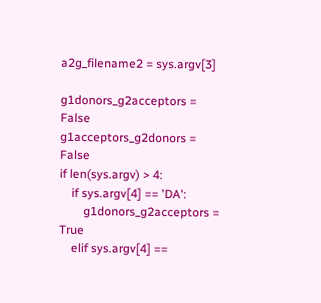a2g_filename2 = sys.argv[3]

g1donors_g2acceptors = False
g1acceptors_g2donors = False
if len(sys.argv) > 4:
    if sys.argv[4] == 'DA':
        g1donors_g2acceptors = True
    elif sys.argv[4] ==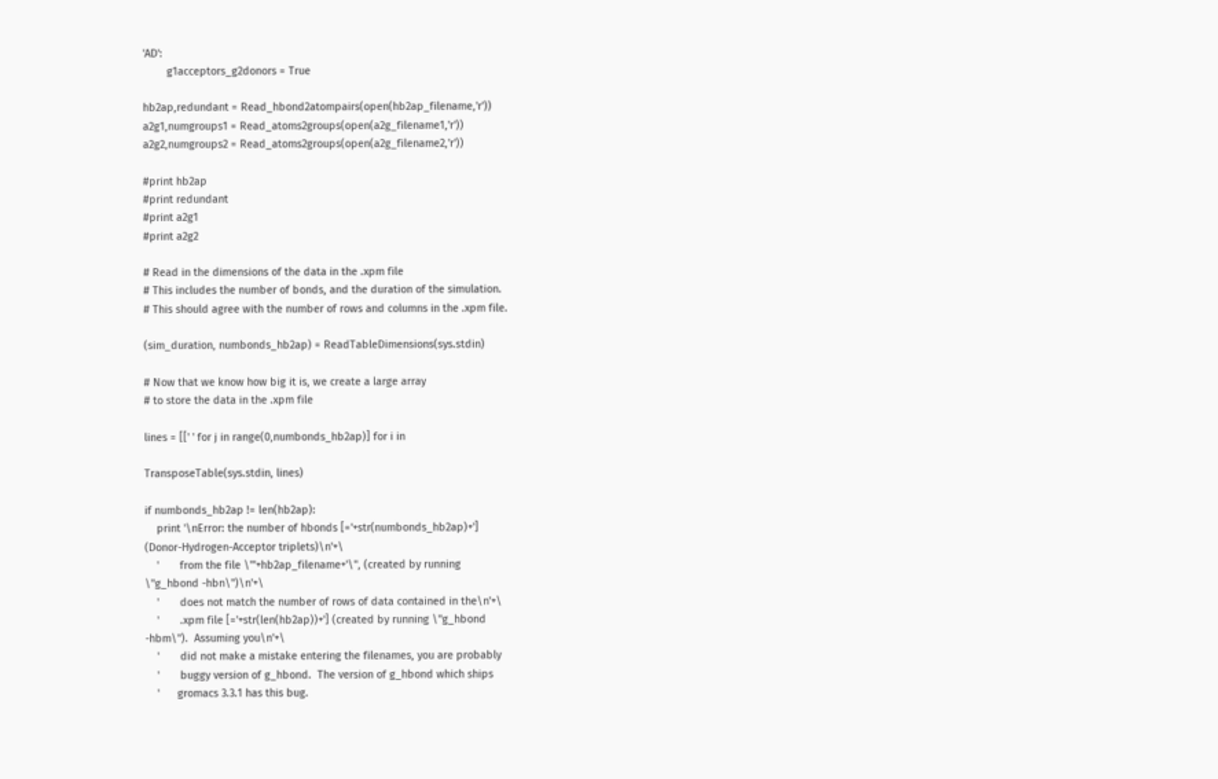'AD':
        g1acceptors_g2donors = True

hb2ap,redundant = Read_hbond2atompairs(open(hb2ap_filename,'r'))
a2g1,numgroups1 = Read_atoms2groups(open(a2g_filename1,'r'))
a2g2,numgroups2 = Read_atoms2groups(open(a2g_filename2,'r'))

#print hb2ap
#print redundant
#print a2g1
#print a2g2

# Read in the dimensions of the data in the .xpm file
# This includes the number of bonds, and the duration of the simulation.
# This should agree with the number of rows and columns in the .xpm file.

(sim_duration, numbonds_hb2ap) = ReadTableDimensions(sys.stdin)

# Now that we know how big it is, we create a large array
# to store the data in the .xpm file

lines = [[' ' for j in range(0,numbonds_hb2ap)] for i in

TransposeTable(sys.stdin, lines)

if numbonds_hb2ap != len(hb2ap):
    print '\nError: the number of hbonds [='+str(numbonds_hb2ap)+']
(Donor-Hydrogen-Acceptor triplets)\n'+\
    '       from the file \"'+hb2ap_filename+'\", (created by running
\"g_hbond -hbn\")\n'+\
    '       does not match the number of rows of data contained in the\n'+\
    '       .xpm file [='+str(len(hb2ap))+'] (created by running \"g_hbond
-hbm\").  Assuming you\n'+\
    '       did not make a mistake entering the filenames, you are probably
    '       buggy version of g_hbond.  The version of g_hbond which ships
    '      gromacs 3.3.1 has this bug.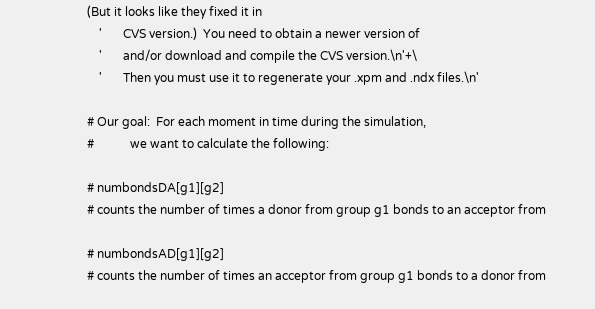(But it looks like they fixed it in
    '       CVS version.)  You need to obtain a newer version of
    '       and/or download and compile the CVS version.\n'+\
    '       Then you must use it to regenerate your .xpm and .ndx files.\n'

# Our goal:  For each moment in time during the simulation,
#            we want to calculate the following:

# numbondsDA[g1][g2]
# counts the number of times a donor from group g1 bonds to an acceptor from

# numbondsAD[g1][g2]
# counts the number of times an acceptor from group g1 bonds to a donor from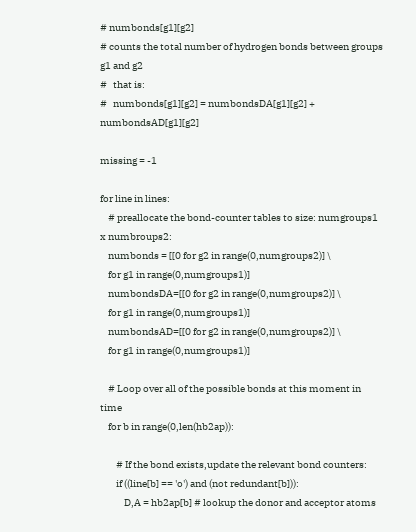# numbonds[g1][g2]
# counts the total number of hydrogen bonds between groups g1 and g2
#   that is:
#   numbonds[g1][g2] = numbondsDA[g1][g2] + numbondsAD[g1][g2]

missing = -1

for line in lines:
    # preallocate the bond-counter tables to size: numgroups1 x numbroups2:
    numbonds = [[0 for g2 in range(0,numgroups2)] \
    for g1 in range(0,numgroups1)]
    numbondsDA=[[0 for g2 in range(0,numgroups2)] \
    for g1 in range(0,numgroups1)]
    numbondsAD=[[0 for g2 in range(0,numgroups2)] \
    for g1 in range(0,numgroups1)]

    # Loop over all of the possible bonds at this moment in time
    for b in range(0,len(hb2ap)):

        # If the bond exists,update the relevant bond counters:
        if ((line[b] == 'o') and (not redundant[b])):
            D,A = hb2ap[b] # lookup the donor and acceptor atoms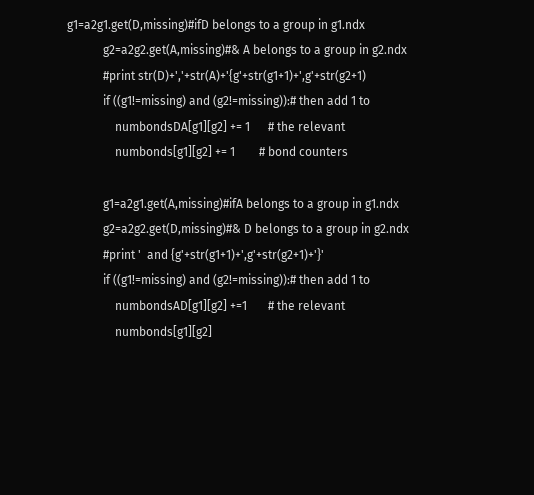g1=a2g1.get(D,missing)#ifD belongs to a group in g1.ndx
            g2=a2g2.get(A,missing)#& A belongs to a group in g2.ndx
            #print str(D)+','+str(A)+'{g'+str(g1+1)+',g'+str(g2+1)
            if ((g1!=missing) and (g2!=missing)):# then add 1 to
                numbondsDA[g1][g2] += 1      # the relevant
                numbonds[g1][g2] += 1        # bond counters

            g1=a2g1.get(A,missing)#ifA belongs to a group in g1.ndx
            g2=a2g2.get(D,missing)#& D belongs to a group in g2.ndx
            #print '  and {g'+str(g1+1)+',g'+str(g2+1)+'}'
            if ((g1!=missing) and (g2!=missing)):# then add 1 to
                numbondsAD[g1][g2] +=1       # the relevant
                numbonds[g1][g2]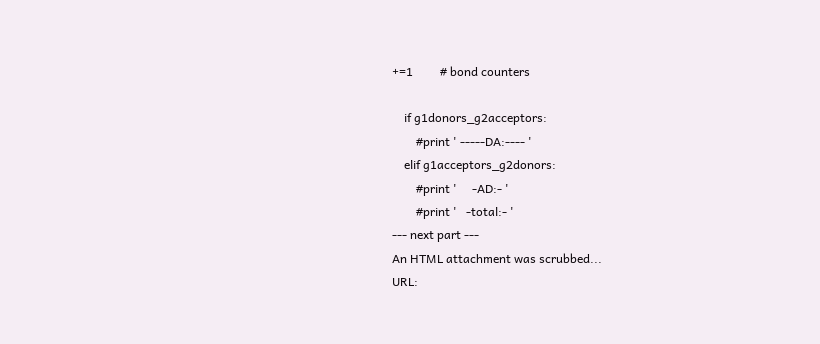+=1         # bond counters

    if g1donors_g2acceptors:
        #print ' -----DA:---- '
    elif g1acceptors_g2donors:
        #print '     -AD:- '
        #print '   -total:- '
--- next part ---
An HTML attachment was scrubbed...
URL: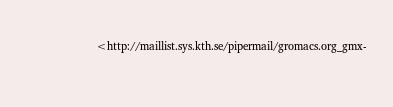<http://maillist.sys.kth.se/pipermail/gromacs.org_gmx-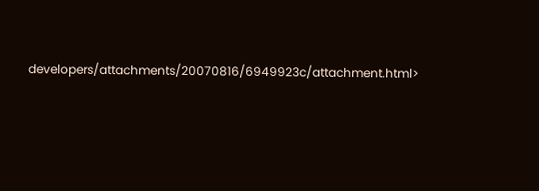developers/attachments/20070816/6949923c/attachment.html>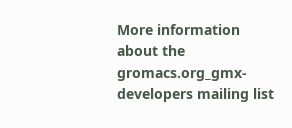More information about the gromacs.org_gmx-developers mailing list